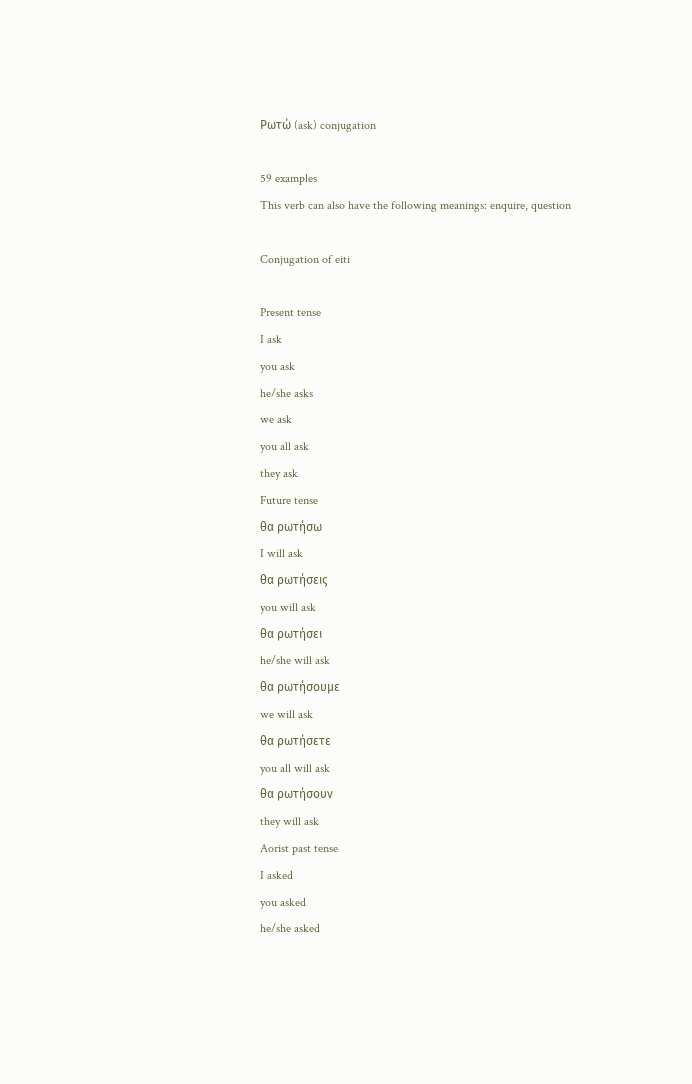Ρωτώ (ask) conjugation

59 examples
This verb can also have the following meanings: enquire, question

Conjugation of eiti

Present tense
I ask
you ask
he/she asks
we ask
you all ask
they ask
Future tense
θα ρωτήσω
I will ask
θα ρωτήσεις
you will ask
θα ρωτήσει
he/she will ask
θα ρωτήσουμε
we will ask
θα ρωτήσετε
you all will ask
θα ρωτήσουν
they will ask
Aorist past tense
I asked
you asked
he/she asked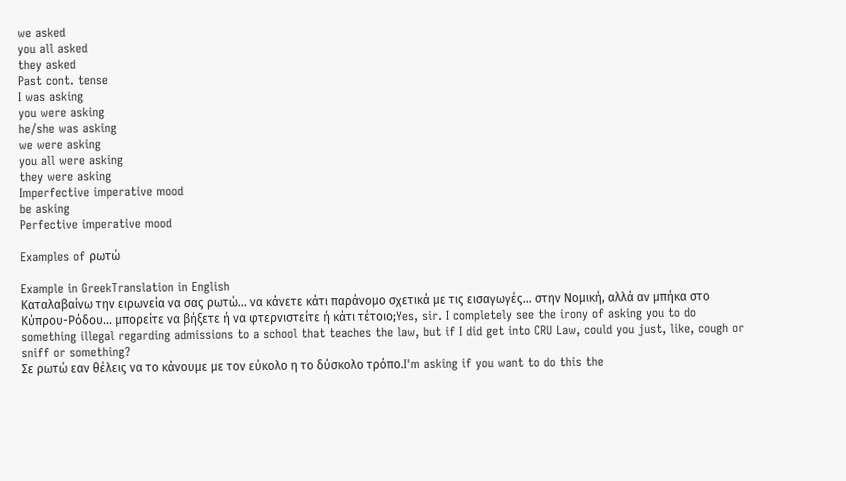we asked
you all asked
they asked
Past cont. tense
I was asking
you were asking
he/she was asking
we were asking
you all were asking
they were asking
Imperfective imperative mood
be asking
Perfective imperative mood

Examples of ρωτώ

Example in GreekTranslation in English
Καταλαβαίνω την ειρωνεία να σας ρωτώ... να κάνετε κάτι παράνομο σχετικά με τις εισαγωγές... στην Νομική, αλλά αν μπήκα στο Κύπρου-Ρόδου... μπορείτε να βήξετε ή να φτερνιστείτε ή κάτι τέτοιο;Yes, sir. I completely see the irony of asking you to do something illegal regarding admissions to a school that teaches the law, but if I did get into CRU Law, could you just, like, cough or sniff or something?
Σε ρωτώ εαν θέλεις να το κάνουμε με τον εύκολο η το δύσκολο τρόπο.I'm asking if you want to do this the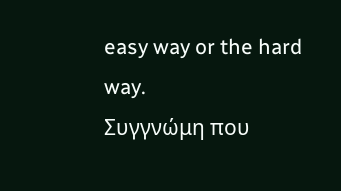easy way or the hard way.
Συγγνώμη που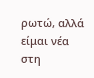ρωτώ, αλλά είμαι νέα στη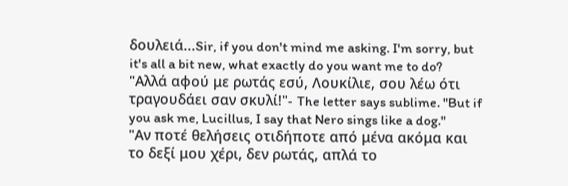δουλειά...Sir, if you don't mind me asking. I'm sorry, but it's all a bit new, what exactly do you want me to do?
"Αλλά αφού με ρωτάς εσύ, Λουκίλιε, σου λέω ότι τραγουδάει σαν σκυλί!"- The letter says sublime. "But if you ask me, Lucillus, I say that Nero sings like a dog."
"Αν ποτέ θελήσεις οτιδήποτε από μένα ακόμα και το δεξί μου χέρι, δεν ρωτάς, απλά το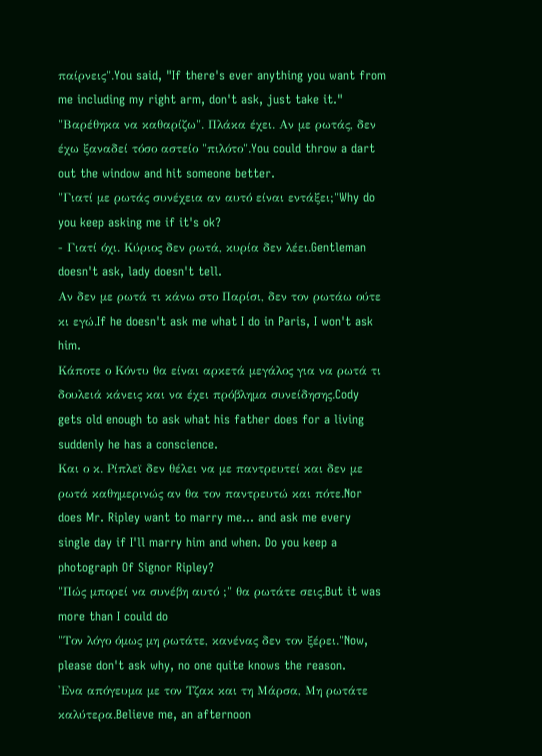παίρνεις".You said, "If there's ever anything you want from me including my right arm, don't ask, just take it."
"Βαρέθηκα να καθαρίζω". Πλάκα έχει. Αν με ρωτάς, δεν έχω ξαναδεί τόσο αστείο "πιλότο".You could throw a dart out the window and hit someone better.
"Γιατί με ρωτάς συνέχεια αν αυτό είναι εντάξει;"Why do you keep asking me if it's ok?
- Γιατί όχι. Κύριος δεν ρωτά, κυρία δεν λέει.Gentleman doesn't ask, lady doesn't tell.
Αν δεν με ρωτά τι κάνω στο Παρίσι, δεν τον ρωτάω ούτε κι εγώ.If he doesn't ask me what I do in Paris, I won't ask him.
Κάποτε ο Κόντυ θα είναι αρκετά μεγάλος για να ρωτά τι δουλειά κάνεις και να έχει πρόβλημα συνείδησης.Cody gets old enough to ask what his father does for a living suddenly he has a conscience.
Και ο κ. Ρίπλεϊ δεν θέλει να με παντρευτεί και δεν με ρωτά καθημερινώς αν θα τον παντρευτώ και πότε.Nor does Mr. Ripley want to marry me... and ask me every single day if I'll marry him and when. Do you keep a photograph Of Signor Ripley?
"Πώς μπορεί να συνέβη αυτό ;" θα ρωτάτε σεις.But it was more than I could do
"Τον λόγο όμως μη ρωτάτε, κανένας δεν τον ξέρει."Now, please don't ask why, no one quite knows the reason.
'Ενα απόγευμα με τον Τζακ και τη Μάρσα, Μη ρωτάτε καλύτερα.Believe me, an afternoon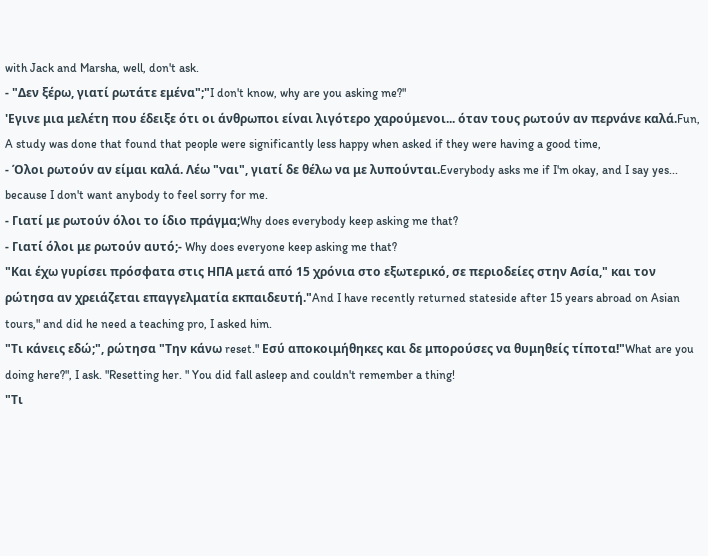with Jack and Marsha, well, don't ask.
- "Δεν ξέρω, γιατί ρωτάτε εμένα";"I don't know, why are you asking me?"
'Εγινε μια μελέτη που έδειξε ότι οι άνθρωποι είναι λιγότερο χαρούμενοι... όταν τους ρωτούν αν περνάνε καλά.Fun, A study was done that found that people were significantly less happy when asked if they were having a good time,
- Όλοι ρωτούν αν είμαι καλά. Λέω "ναι", γιατί δε θέλω να με λυπούνται.Everybody asks me if I'm okay, and I say yes... because I don't want anybody to feel sorry for me.
- Γιατί με ρωτούν όλοι το ίδιο πράγμα;Why does everybody keep asking me that?
- Γιατί όλοι με ρωτούν αυτό;- Why does everyone keep asking me that?
"Και έχω γυρίσει πρόσφατα στις ΗΠΑ μετά από 15 χρόνια στο εξωτερικό, σε περιοδείες στην Ασία," και τον ρώτησα αν χρειάζεται επαγγελματία εκπαιδευτή."And I have recently returned stateside after 15 years abroad on Asian tours," and did he need a teaching pro, I asked him.
"Τι κάνεις εδώ;", ρώτησα "Την κάνω reset." Εσύ αποκοιμήθηκες και δε μπορούσες να θυμηθείς τίποτα!"What are you doing here?", I ask. "Resetting her. " You did fall asleep and couldn't remember a thing!
"Τι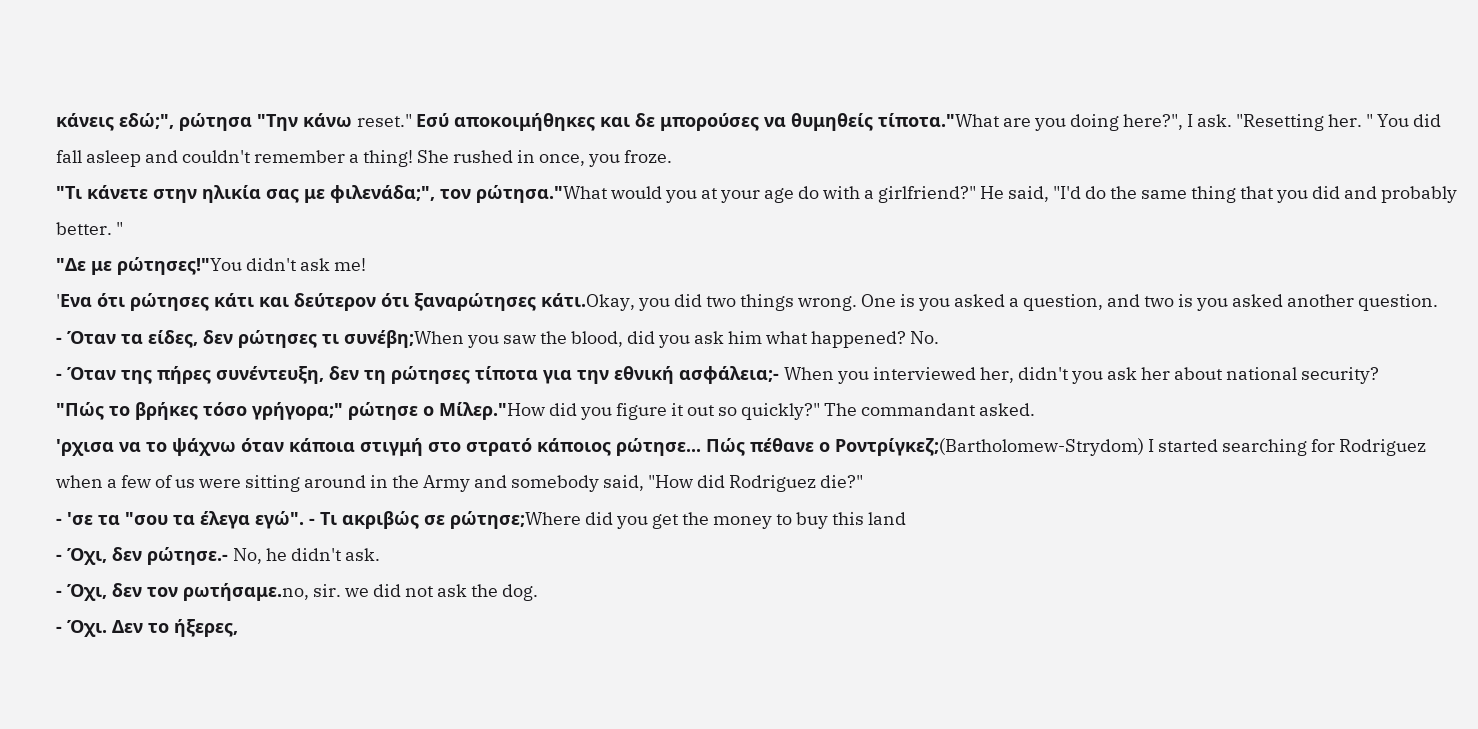κάνεις εδώ;", ρώτησα "Την κάνω reset." Εσύ αποκοιμήθηκες και δε μπορούσες να θυμηθείς τίποτα."What are you doing here?", I ask. "Resetting her. " You did fall asleep and couldn't remember a thing! She rushed in once, you froze.
"Τι κάνετε στην ηλικία σας με φιλενάδα;", τον ρώτησα."What would you at your age do with a girlfriend?" He said, "I'd do the same thing that you did and probably better. "
"Δε με ρώτησες!"You didn't ask me!
'Eνα ότι ρώτησες κάτι και δεύτερον ότι ξαναρώτησες κάτι.Okay, you did two things wrong. One is you asked a question, and two is you asked another question.
- Όταν τα είδες, δεν ρώτησες τι συνέβη;When you saw the blood, did you ask him what happened? No.
- Όταν της πήρες συνέντευξη, δεν τη ρώτησες τίποτα για την εθνική ασφάλεια;- When you interviewed her, didn't you ask her about national security?
"Πώς το βρήκες τόσο γρήγορα;" ρώτησε ο Μίλερ."How did you figure it out so quickly?" The commandant asked.
'ρχισα να το ψάχνω όταν κάποια στιγμή στο στρατό κάποιος ρώτησε... Πώς πέθανε ο Ροντρίγκεζ;(Bartholomew-Strydom) I started searching for Rodriguez when a few of us were sitting around in the Army and somebody said, "How did Rodriguez die?"
- 'σε τα "σου τα έλεγα εγώ". - Τι ακριβώς σε ρώτησε;Where did you get the money to buy this land
- Όχι, δεν ρώτησε.- No, he didn't ask.
- Όχι, δεν τον ρωτήσαμε.no, sir. we did not ask the dog.
- Όχι. Δεν το ήξερες,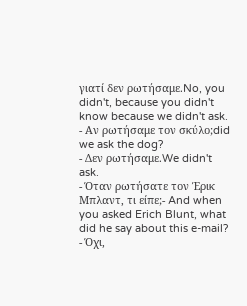γιατί δεν ρωτήσαμε.No, you didn't, because you didn't know because we didn't ask.
- Αν ρωτήσαμε τον σκύλο;did we ask the dog?
- Δεν ρωτήσαμε.We didn't ask.
- Όταν ρωτήσατε τον Έρικ Μπλαντ, τι είπε;- And when you asked Erich Blunt, what did he say about this e-mail?
- Όχι,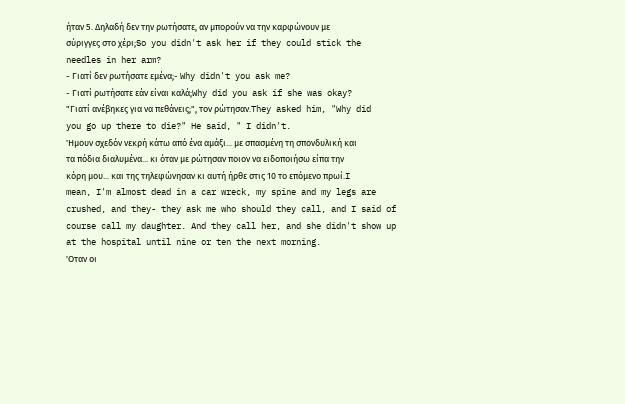ήταν 5. Δηλαδή δεν την ρωτήσατε, αν μπορούν να την καρφώνουν με σύριγγες στο χέρι;So you didn't ask her if they could stick the needles in her arm?
- Γιατί δεν ρωτήσατε εμένα;- Why didn't you ask me?
- Γιατί ρωτήσατε εάν είναι καλά;Why did you ask if she was okay?
"Γιατί ανέβηκες για να πεθάνεις;", τον ρώτησαν.They asked him, "Why did you go up there to die?" He said, " I didn't.
'Ημουν σχεδόν νεκρή κάτω από ένα αμάξι... με σπασμένη τη σπονδυλική και τα πόδια διαλυμένα... κι όταν με ρώτησαν ποιον να ειδοποιήσω είπα την κόρη μου... και της τηλεφώνησαν κι αυτή ήρθε στις 10 το επόμενο πρωί.I mean, I'm almost dead in a car wreck, my spine and my legs are crushed, and they- they ask me who should they call, and I said of course call my daughter. And they call her, and she didn't show up at the hospital until nine or ten the next morning.
'Οταν οι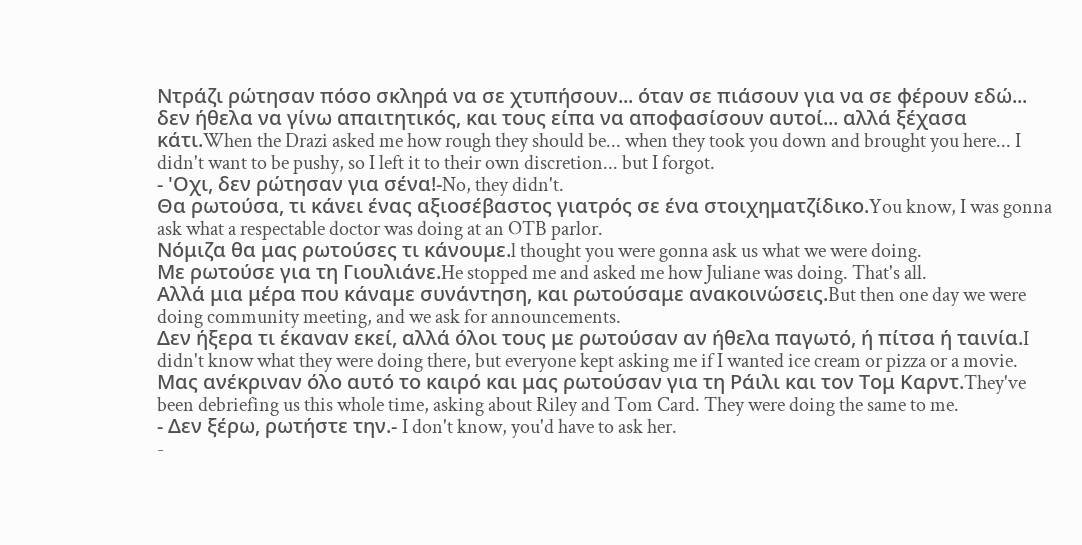Ντράζι ρώτησαν πόσο σκληρά να σε χτυπήσουν... όταν σε πιάσουν για να σε φέρουν εδώ... δεν ήθελα να γίνω απαιτητικός, και τους είπα να αποφασίσουν αυτοί... αλλά ξέχασα κάτι.When the Drazi asked me how rough they should be... when they took you down and brought you here... I didn't want to be pushy, so I left it to their own discretion... but I forgot.
- 'Οχι, δεν ρώτησαν για σένα!-No, they didn't.
Θα ρωτούσα, τι κάνει ένας αξιοσέβαστος γιατρός σε ένα στοιχηματζίδικο.You know, I was gonna ask what a respectable doctor was doing at an OTB parlor.
Νόμιζα θα μας ρωτούσες τι κάνουμε.l thought you were gonna ask us what we were doing.
Με ρωτούσε για τη Γιουλιάνε.He stopped me and asked me how Juliane was doing. That's all.
Αλλά μια μέρα που κάναμε συνάντηση, και ρωτούσαμε ανακοινώσεις.But then one day we were doing community meeting, and we ask for announcements.
Δεν ήξερα τι έκαναν εκεί, αλλά όλοι τους με ρωτούσαν αν ήθελα παγωτό, ή πίτσα ή ταινία.I didn't know what they were doing there, but everyone kept asking me if I wanted ice cream or pizza or a movie.
Μας ανέκριναν όλο αυτό το καιρό και μας ρωτούσαν για τη Ράιλι και τον Τομ Καρντ.They've been debriefing us this whole time, asking about Riley and Tom Card. They were doing the same to me.
- Δεν ξέρω, ρωτήστε την.- I don't know, you'd have to ask her.
-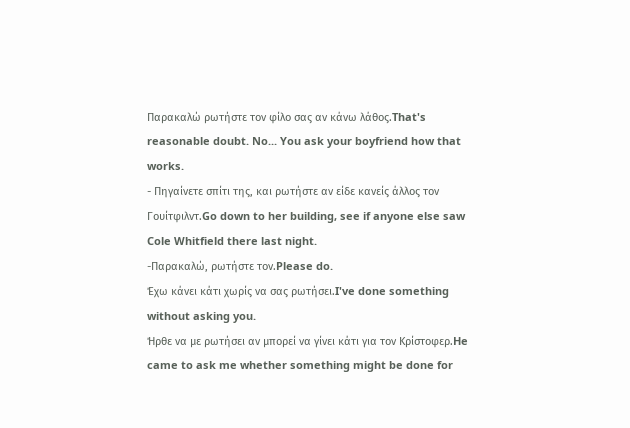Παρακαλώ ρωτήστε τον φίλο σας αν κάνω λάθος.That's reasonable doubt. No... You ask your boyfriend how that works.
- Πηγαίνετε σπίτι της, και ρωτήστε αν είδε κανείς άλλος τον Γουίτφιλντ.Go down to her building, see if anyone else saw Cole Whitfield there last night.
-Παρακαλώ, ρωτήστε τον.Please do.
Έχω κάνει κάτι χωρίς να σας ρωτήσει.I've done something without asking you.
Ήρθε να με ρωτήσει αν μπορεί να γίνει κάτι για τον Κρίστοφερ.He came to ask me whether something might be done for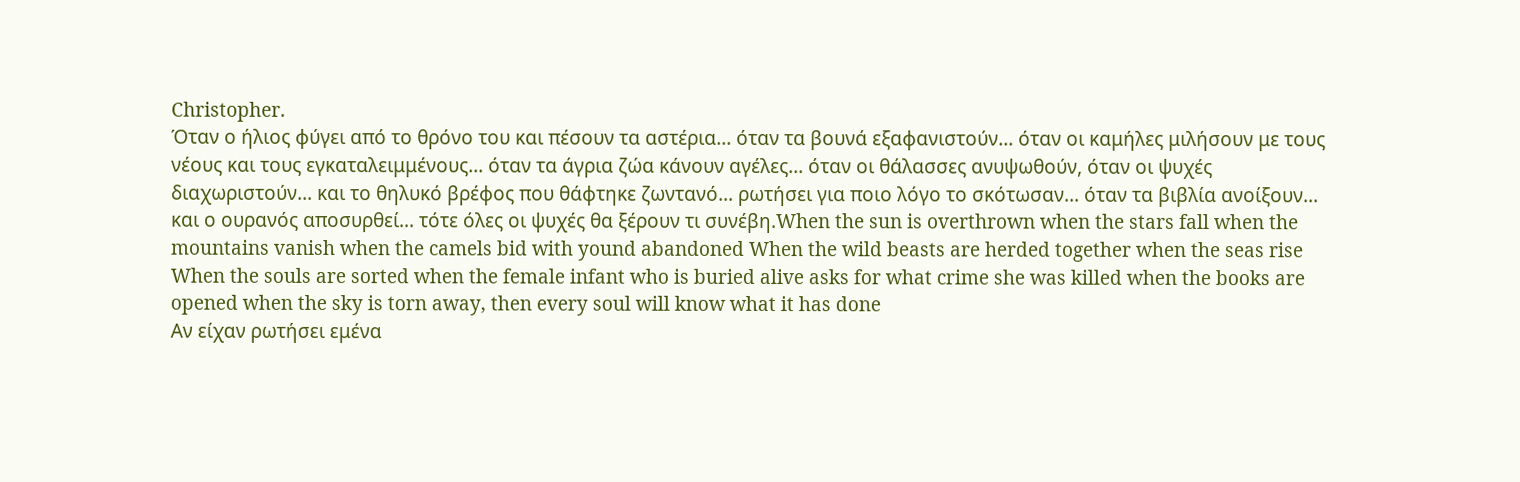Christopher.
Όταν ο ήλιος φύγει από το θρόνο του και πέσουν τα αστέρια... όταν τα βουνά εξαφανιστούν... όταν οι καμήλες μιλήσουν με τους νέους και τους εγκαταλειμμένους... όταν τα άγρια ζώα κάνουν αγέλες... όταν οι θάλασσες ανυψωθούν, όταν οι ψυχές διαχωριστούν... και το θηλυκό βρέφος που θάφτηκε ζωντανό... ρωτήσει για ποιο λόγο το σκότωσαν... όταν τα βιβλία ανοίξουν... και ο ουρανός αποσυρθεί... τότε όλες οι ψυχές θα ξέρουν τι συνέβη.When the sun is overthrown when the stars fall when the mountains vanish when the camels bid with yound abandoned When the wild beasts are herded together when the seas rise When the souls are sorted when the female infant who is buried alive asks for what crime she was killed when the books are opened when the sky is torn away, then every soul will know what it has done
Αν είχαν ρωτήσει εμένα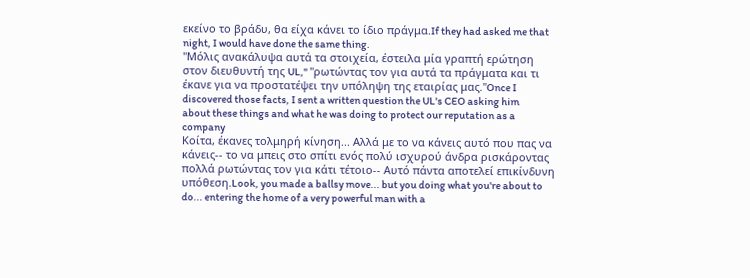εκείνο το βράδυ, θα είχα κάνει το ίδιο πράγμα.If they had asked me that night, I would have done the same thing.
"Μόλις ανακάλυψα αυτά τα στοιχεία, έστειλα μία γραπτή ερώτηση στον διευθυντή της UL," "ρωτώντας τον για αυτά τα πράγματα και τι έκανε για να προστατέψει την υπόληψη της εταιρίας μας."Once I discovered those facts, I sent a written question the UL's CEO asking him about these things and what he was doing to protect our reputation as a company
Κοίτα, έκανες τολμηρή κίνηση... Αλλά με το να κάνεις αυτό που πας να κάνεις-- το να μπεις στο σπίτι ενός πολύ ισχυρού άνδρα ρισκάροντας πολλά ρωτώντας τον για κάτι τέτοιο-- Αυτό πάντα αποτελεί επικίνδυνη υπόθεση.Look, you made a ballsy move... but you doing what you're about to do... entering the home of a very powerful man with a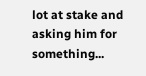lot at stake and asking him for something...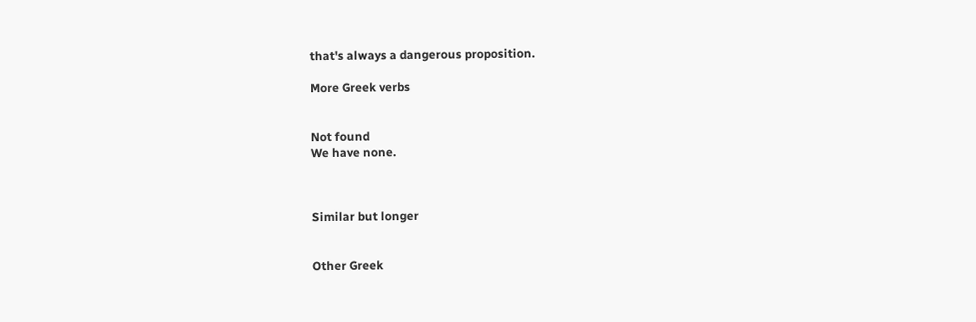that's always a dangerous proposition.

More Greek verbs


Not found
We have none.



Similar but longer


Other Greek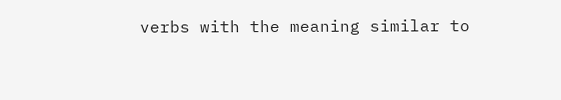verbs with the meaning similar to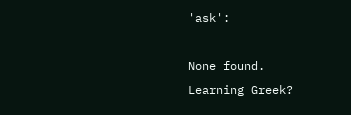'ask':

None found.
Learning Greek?